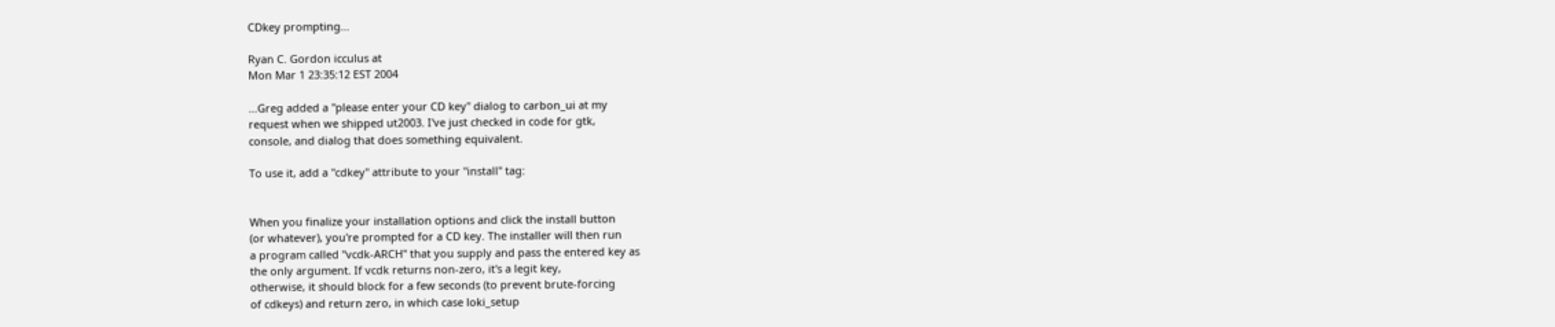CDkey prompting...

Ryan C. Gordon icculus at
Mon Mar 1 23:35:12 EST 2004

...Greg added a "please enter your CD key" dialog to carbon_ui at my
request when we shipped ut2003. I've just checked in code for gtk,
console, and dialog that does something equivalent.

To use it, add a "cdkey" attribute to your "install" tag:


When you finalize your installation options and click the install button
(or whatever), you're prompted for a CD key. The installer will then run
a program called "vcdk-ARCH" that you supply and pass the entered key as
the only argument. If vcdk returns non-zero, it's a legit key,
otherwise, it should block for a few seconds (to prevent brute-forcing
of cdkeys) and return zero, in which case loki_setup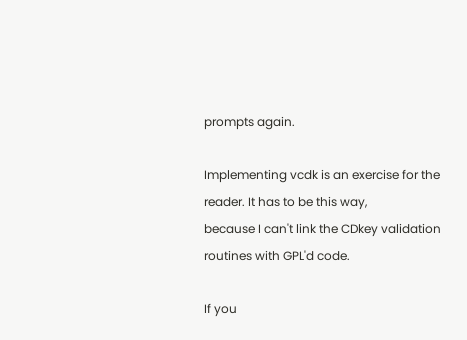prompts again.

Implementing vcdk is an exercise for the reader. It has to be this way,
because I can't link the CDkey validation routines with GPL'd code.

If you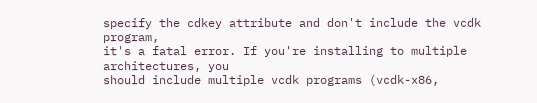specify the cdkey attribute and don't include the vcdk program,
it's a fatal error. If you're installing to multiple architectures, you
should include multiple vcdk programs (vcdk-x86,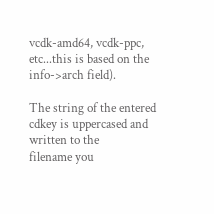vcdk-amd64, vcdk-ppc,
etc...this is based on the info->arch field).

The string of the entered cdkey is uppercased and written to the
filename you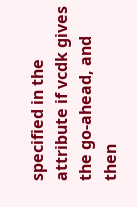specified in the attribute if vcdk gives the go-ahead, and
then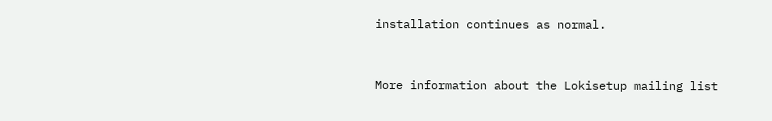installation continues as normal.


More information about the Lokisetup mailing list